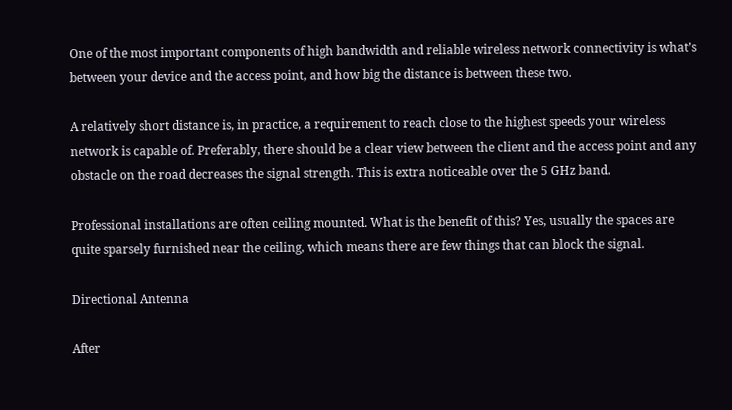One of the most important components of high bandwidth and reliable wireless network connectivity is what’s between your device and the access point, and how big the distance is between these two.

A relatively short distance is, in practice, a requirement to reach close to the highest speeds your wireless network is capable of. Preferably, there should be a clear view between the client and the access point and any obstacle on the road decreases the signal strength. This is extra noticeable over the 5 GHz band.

Professional installations are often ceiling mounted. What is the benefit of this? Yes, usually the spaces are quite sparsely furnished near the ceiling, which means there are few things that can block the signal.

Directional Antenna

After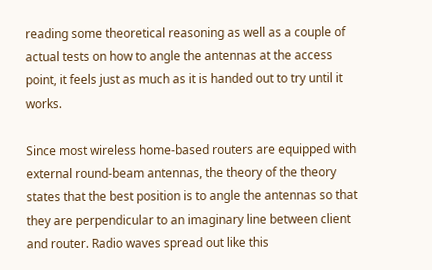reading some theoretical reasoning as well as a couple of actual tests on how to angle the antennas at the access point, it feels just as much as it is handed out to try until it works.

Since most wireless home-based routers are equipped with external round-beam antennas, the theory of the theory states that the best position is to angle the antennas so that they are perpendicular to an imaginary line between client and router. Radio waves spread out like this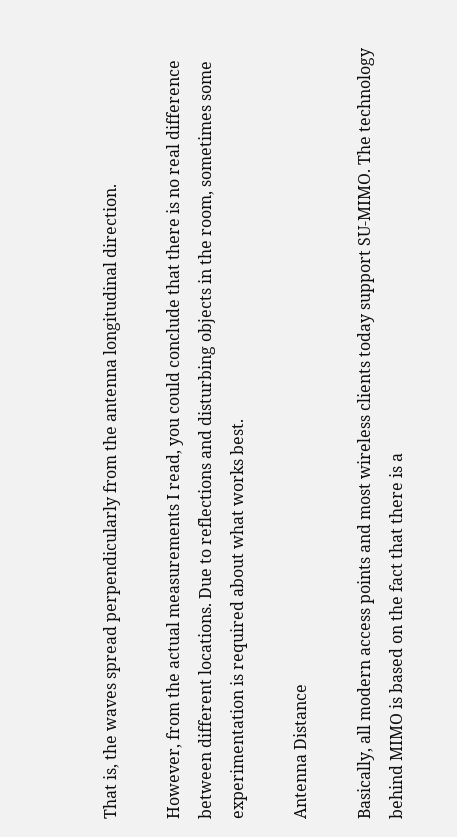That is, the waves spread perpendicularly from the antenna longitudinal direction.

However, from the actual measurements I read, you could conclude that there is no real difference between different locations. Due to reflections and disturbing objects in the room, sometimes some experimentation is required about what works best.

Antenna Distance

Basically, all modern access points and most wireless clients today support SU-MIMO. The technology behind MIMO is based on the fact that there is a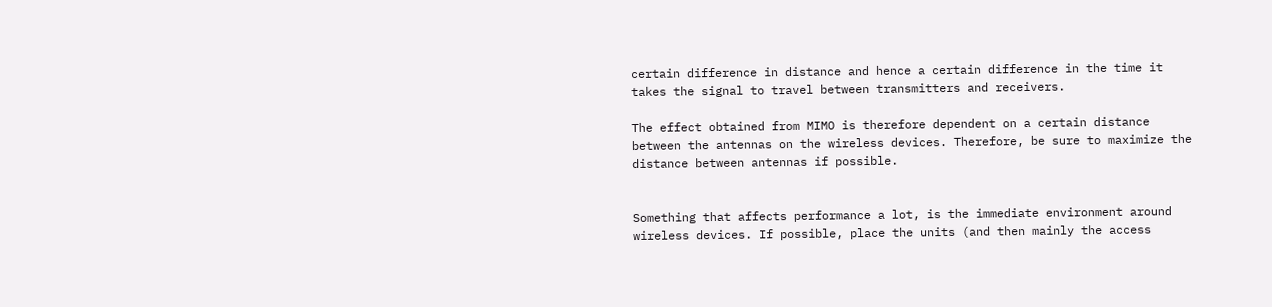certain difference in distance and hence a certain difference in the time it takes the signal to travel between transmitters and receivers.

The effect obtained from MIMO is therefore dependent on a certain distance between the antennas on the wireless devices. Therefore, be sure to maximize the distance between antennas if possible.


Something that affects performance a lot, is the immediate environment around wireless devices. If possible, place the units (and then mainly the access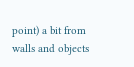point) a bit from walls and objects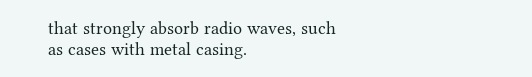that strongly absorb radio waves, such as cases with metal casing.